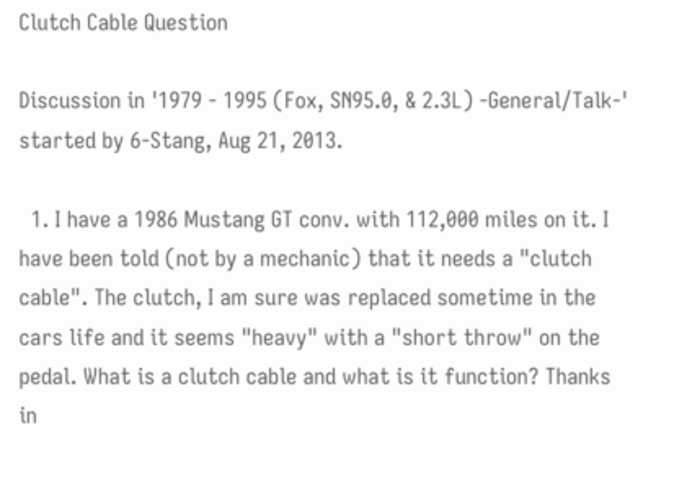Clutch Cable Question

Discussion in '1979 - 1995 (Fox, SN95.0, & 2.3L) -General/Talk-' started by 6-Stang, Aug 21, 2013.

  1. I have a 1986 Mustang GT conv. with 112,000 miles on it. I have been told (not by a mechanic) that it needs a "clutch cable". The clutch, I am sure was replaced sometime in the cars life and it seems "heavy" with a "short throw" on the pedal. What is a clutch cable and what is it function? Thanks in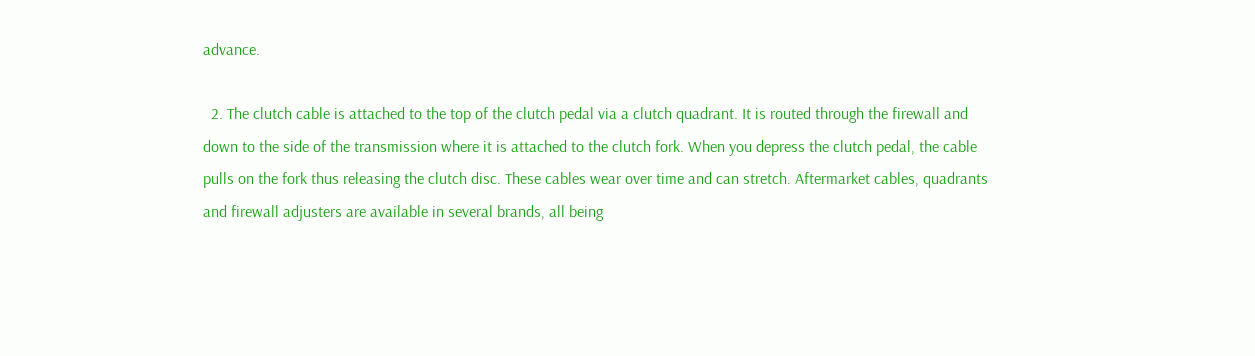advance.

  2. The clutch cable is attached to the top of the clutch pedal via a clutch quadrant. It is routed through the firewall and down to the side of the transmission where it is attached to the clutch fork. When you depress the clutch pedal, the cable pulls on the fork thus releasing the clutch disc. These cables wear over time and can stretch. Aftermarket cables, quadrants and firewall adjusters are available in several brands, all being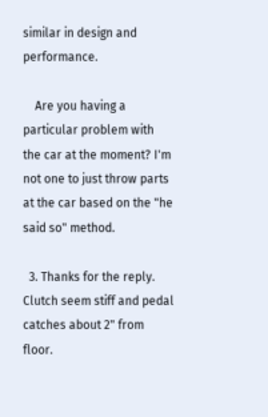similar in design and performance.

    Are you having a particular problem with the car at the moment? I'm not one to just throw parts at the car based on the "he said so" method.

  3. Thanks for the reply. Clutch seem stiff and pedal catches about 2" from floor.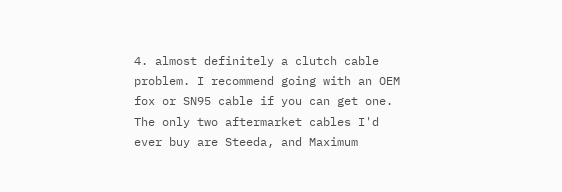4. almost definitely a clutch cable problem. I recommend going with an OEM fox or SN95 cable if you can get one. The only two aftermarket cables I'd ever buy are Steeda, and Maximum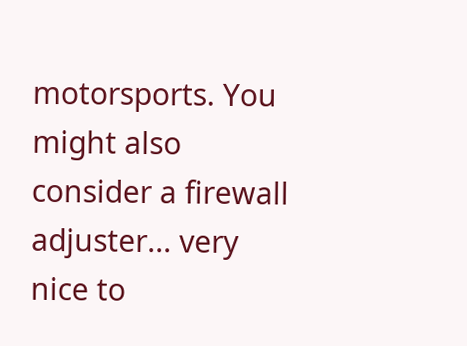motorsports. You might also consider a firewall adjuster... very nice to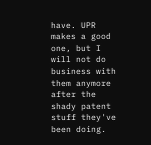have. UPR makes a good one, but I will not do business with them anymore after the shady patent stuff they've been doing.